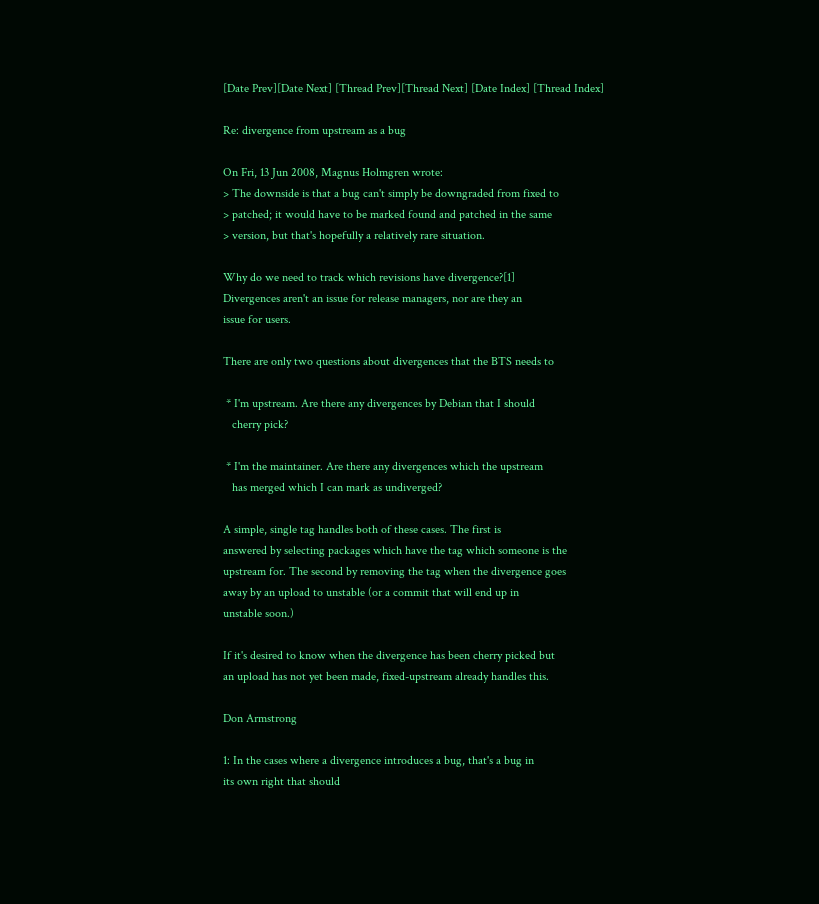[Date Prev][Date Next] [Thread Prev][Thread Next] [Date Index] [Thread Index]

Re: divergence from upstream as a bug

On Fri, 13 Jun 2008, Magnus Holmgren wrote:
> The downside is that a bug can't simply be downgraded from fixed to
> patched; it would have to be marked found and patched in the same
> version, but that's hopefully a relatively rare situation.

Why do we need to track which revisions have divergence?[1]
Divergences aren't an issue for release managers, nor are they an
issue for users.

There are only two questions about divergences that the BTS needs to

 * I'm upstream. Are there any divergences by Debian that I should
   cherry pick?

 * I'm the maintainer. Are there any divergences which the upstream
   has merged which I can mark as undiverged?

A simple, single tag handles both of these cases. The first is
answered by selecting packages which have the tag which someone is the
upstream for. The second by removing the tag when the divergence goes
away by an upload to unstable (or a commit that will end up in
unstable soon.)

If it's desired to know when the divergence has been cherry picked but
an upload has not yet been made, fixed-upstream already handles this.

Don Armstrong

1: In the cases where a divergence introduces a bug, that's a bug in
its own right that should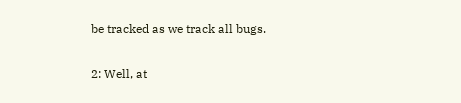be tracked as we track all bugs.

2: Well, at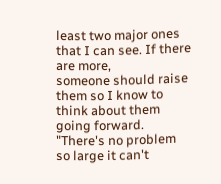least two major ones that I can see. If there are more,
someone should raise them so I know to think about them going forward.
"There's no problem so large it can't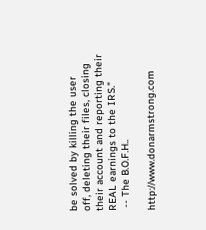be solved by killing the user
off, deleting their files, closing their account and reporting their
REAL earnings to the IRS."
 -- The B.O.F.H..

http://www.donarmstrong.com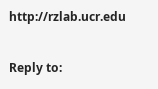http://rzlab.ucr.edu

Reply to: